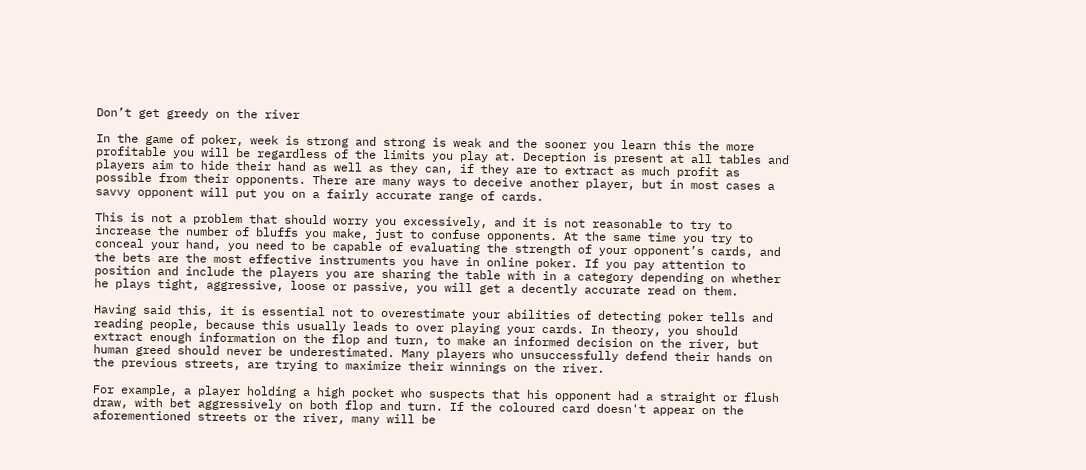Don’t get greedy on the river

In the game of poker, week is strong and strong is weak and the sooner you learn this the more profitable you will be regardless of the limits you play at. Deception is present at all tables and players aim to hide their hand as well as they can, if they are to extract as much profit as possible from their opponents. There are many ways to deceive another player, but in most cases a savvy opponent will put you on a fairly accurate range of cards.

This is not a problem that should worry you excessively, and it is not reasonable to try to increase the number of bluffs you make, just to confuse opponents. At the same time you try to conceal your hand, you need to be capable of evaluating the strength of your opponent’s cards, and the bets are the most effective instruments you have in online poker. If you pay attention to position and include the players you are sharing the table with in a category depending on whether he plays tight, aggressive, loose or passive, you will get a decently accurate read on them.

Having said this, it is essential not to overestimate your abilities of detecting poker tells and reading people, because this usually leads to over playing your cards. In theory, you should extract enough information on the flop and turn, to make an informed decision on the river, but human greed should never be underestimated. Many players who unsuccessfully defend their hands on the previous streets, are trying to maximize their winnings on the river.

For example, a player holding a high pocket who suspects that his opponent had a straight or flush draw, with bet aggressively on both flop and turn. If the coloured card doesn't appear on the aforementioned streets or the river, many will be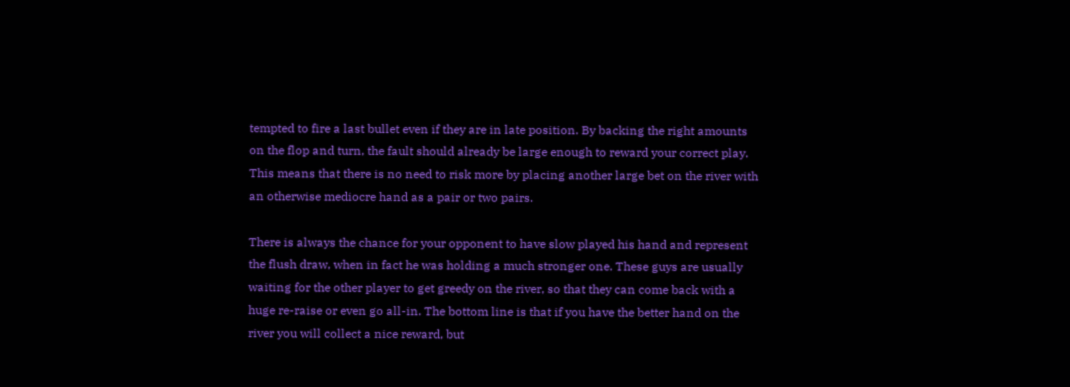tempted to fire a last bullet even if they are in late position. By backing the right amounts on the flop and turn, the fault should already be large enough to reward your correct play. This means that there is no need to risk more by placing another large bet on the river with an otherwise mediocre hand as a pair or two pairs.

There is always the chance for your opponent to have slow played his hand and represent the flush draw, when in fact he was holding a much stronger one. These guys are usually waiting for the other player to get greedy on the river, so that they can come back with a huge re-raise or even go all-in. The bottom line is that if you have the better hand on the river you will collect a nice reward, but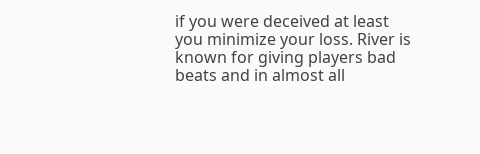if you were deceived at least you minimize your loss. River is known for giving players bad beats and in almost all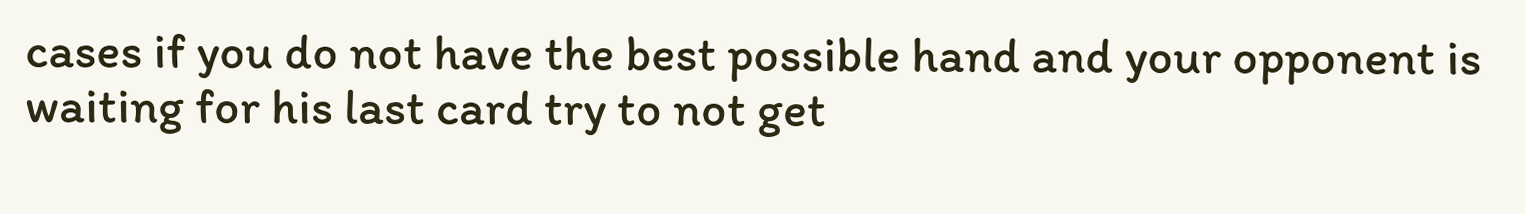cases if you do not have the best possible hand and your opponent is waiting for his last card try to not get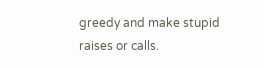greedy and make stupid raises or calls.